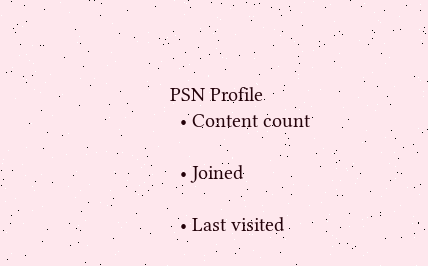PSN Profile
  • Content count

  • Joined

  • Last visited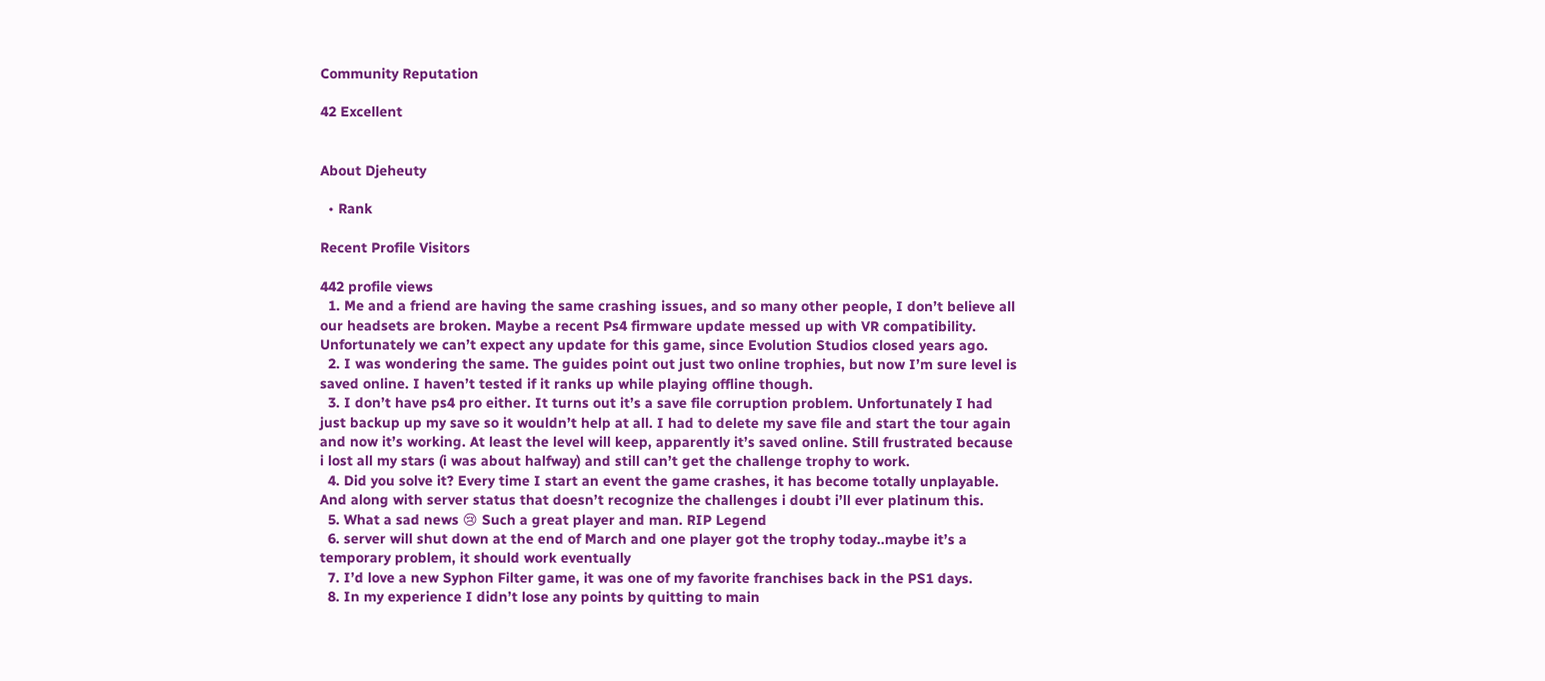Community Reputation

42 Excellent


About Djeheuty

  • Rank

Recent Profile Visitors

442 profile views
  1. Me and a friend are having the same crashing issues, and so many other people, I don’t believe all our headsets are broken. Maybe a recent Ps4 firmware update messed up with VR compatibility. Unfortunately we can’t expect any update for this game, since Evolution Studios closed years ago.
  2. I was wondering the same. The guides point out just two online trophies, but now I’m sure level is saved online. I haven’t tested if it ranks up while playing offline though.
  3. I don’t have ps4 pro either. It turns out it’s a save file corruption problem. Unfortunately I had just backup up my save so it wouldn’t help at all. I had to delete my save file and start the tour again and now it’s working. At least the level will keep, apparently it’s saved online. Still frustrated because i lost all my stars (i was about halfway) and still can’t get the challenge trophy to work.
  4. Did you solve it? Every time I start an event the game crashes, it has become totally unplayable. And along with server status that doesn’t recognize the challenges i doubt i’ll ever platinum this.
  5. What a sad news 😢 Such a great player and man. RIP Legend
  6. server will shut down at the end of March and one player got the trophy today..maybe it’s a temporary problem, it should work eventually
  7. I’d love a new Syphon Filter game, it was one of my favorite franchises back in the PS1 days.
  8. In my experience I didn’t lose any points by quitting to main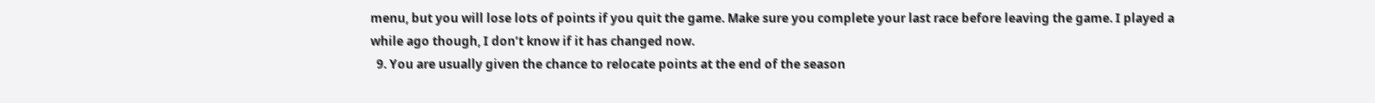menu, but you will lose lots of points if you quit the game. Make sure you complete your last race before leaving the game. I played a while ago though, I don’t know if it has changed now.
  9. You are usually given the chance to relocate points at the end of the season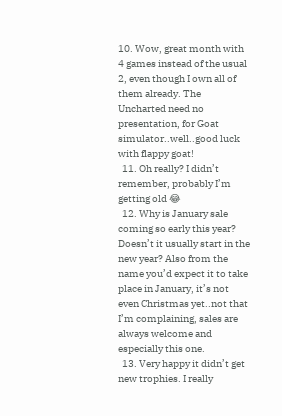10. Wow, great month with 4 games instead of the usual 2, even though I own all of them already. The Uncharted need no presentation, for Goat simulator..well..good luck with flappy goat!
  11. Oh really? I didn’t remember, probably I’m getting old 😂
  12. Why is January sale coming so early this year? Doesn’t it usually start in the new year? Also from the name you’d expect it to take place in January, it’s not even Christmas yet..not that I’m complaining, sales are always welcome and especially this one.
  13. Very happy it didn’t get new trophies. I really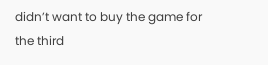didn’t want to buy the game for the third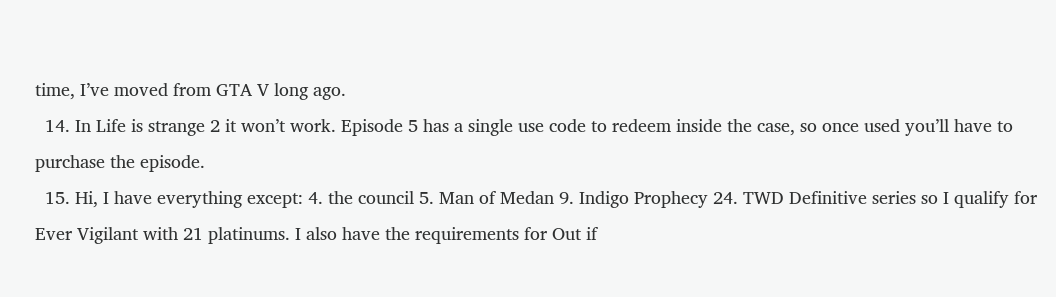time, I’ve moved from GTA V long ago.
  14. In Life is strange 2 it won’t work. Episode 5 has a single use code to redeem inside the case, so once used you’ll have to purchase the episode.
  15. Hi, I have everything except: 4. the council 5. Man of Medan 9. Indigo Prophecy 24. TWD Definitive series so I qualify for Ever Vigilant with 21 platinums. I also have the requirements for Out if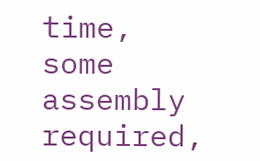time, some assembly required,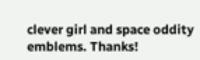clever girl and space oddity emblems. Thanks!